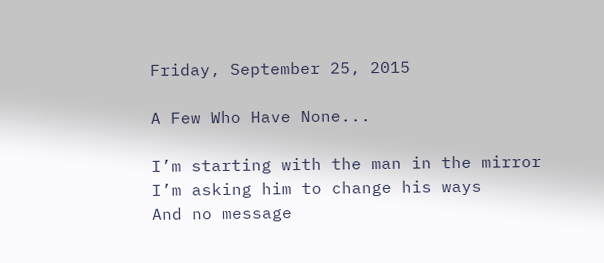Friday, September 25, 2015

A Few Who Have None...

I’m starting with the man in the mirror
I’m asking him to change his ways
And no message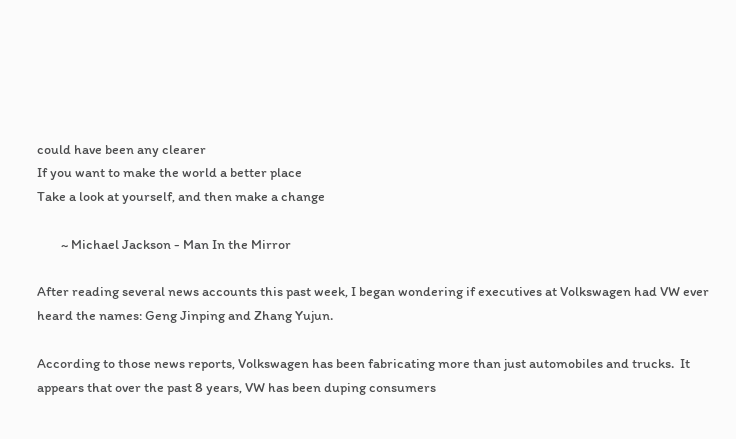could have been any clearer
If you want to make the world a better place
Take a look at yourself, and then make a change

        ~ Michael Jackson - Man In the Mirror

After reading several news accounts this past week, I began wondering if executives at Volkswagen had VW ever heard the names: Geng Jinping and Zhang Yujun.

According to those news reports, Volkswagen has been fabricating more than just automobiles and trucks.  It appears that over the past 8 years, VW has been duping consumers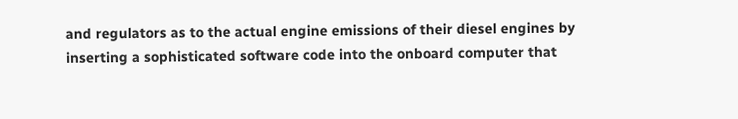and regulators as to the actual engine emissions of their diesel engines by inserting a sophisticated software code into the onboard computer that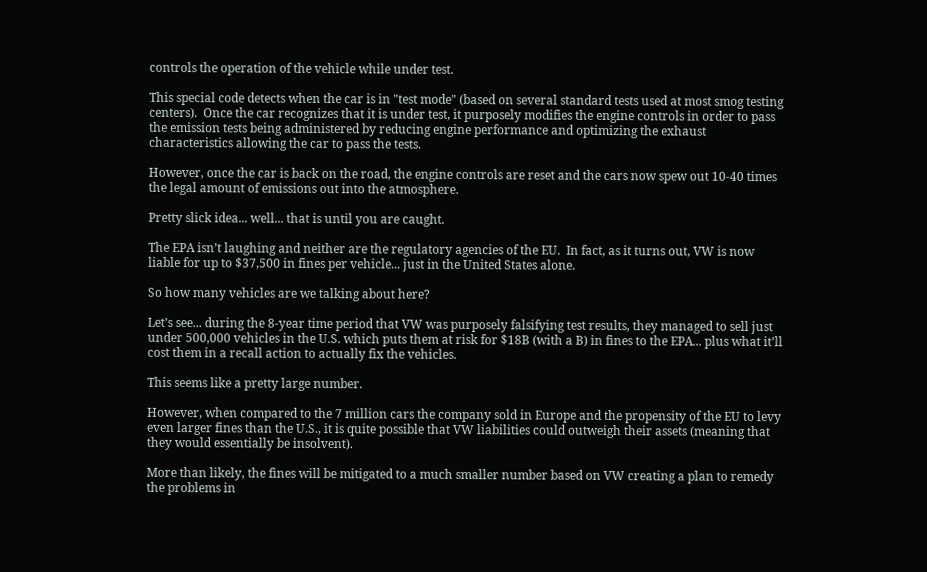controls the operation of the vehicle while under test.

This special code detects when the car is in "test mode" (based on several standard tests used at most smog testing centers).  Once the car recognizes that it is under test, it purposely modifies the engine controls in order to pass the emission tests being administered by reducing engine performance and optimizing the exhaust characteristics allowing the car to pass the tests.

However, once the car is back on the road, the engine controls are reset and the cars now spew out 10-40 times the legal amount of emissions out into the atmosphere.

Pretty slick idea... well... that is until you are caught.

The EPA isn’t laughing and neither are the regulatory agencies of the EU.  In fact, as it turns out, VW is now liable for up to $37,500 in fines per vehicle... just in the United States alone.

So how many vehicles are we talking about here?

Let’s see... during the 8-year time period that VW was purposely falsifying test results, they managed to sell just under 500,000 vehicles in the U.S. which puts them at risk for $18B (with a B) in fines to the EPA... plus what it’ll cost them in a recall action to actually fix the vehicles.

This seems like a pretty large number.

However, when compared to the 7 million cars the company sold in Europe and the propensity of the EU to levy even larger fines than the U.S., it is quite possible that VW liabilities could outweigh their assets (meaning that they would essentially be insolvent).

More than likely, the fines will be mitigated to a much smaller number based on VW creating a plan to remedy the problems in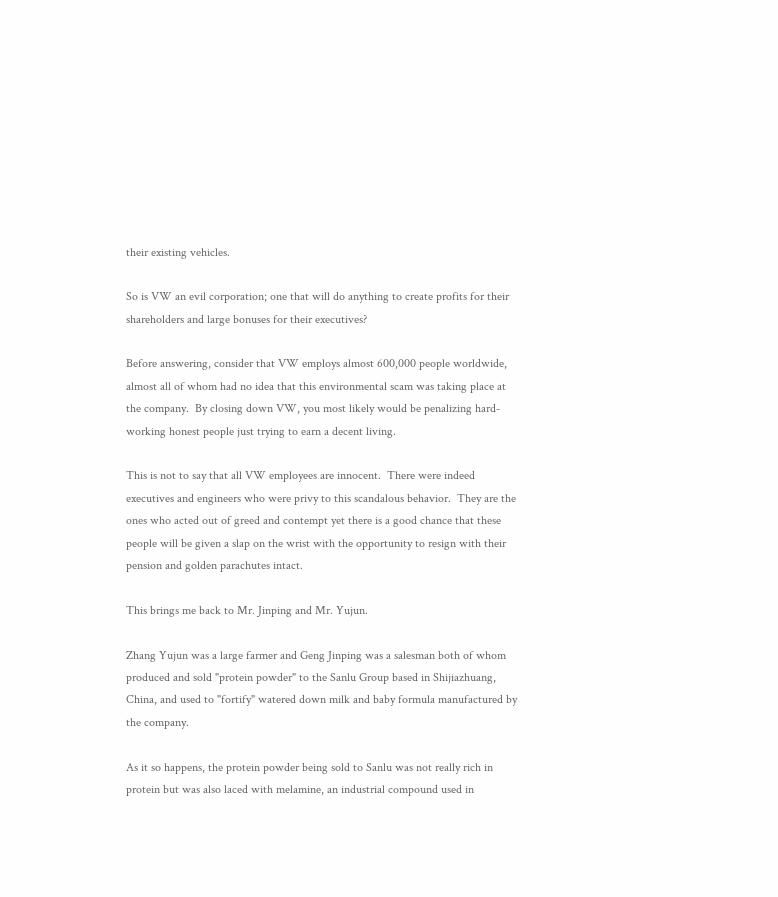their existing vehicles.

So is VW an evil corporation; one that will do anything to create profits for their shareholders and large bonuses for their executives?

Before answering, consider that VW employs almost 600,000 people worldwide, almost all of whom had no idea that this environmental scam was taking place at the company.  By closing down VW, you most likely would be penalizing hard-working honest people just trying to earn a decent living.

This is not to say that all VW employees are innocent.  There were indeed executives and engineers who were privy to this scandalous behavior.  They are the ones who acted out of greed and contempt yet there is a good chance that these people will be given a slap on the wrist with the opportunity to resign with their pension and golden parachutes intact.

This brings me back to Mr. Jinping and Mr. Yujun.

Zhang Yujun was a large farmer and Geng Jinping was a salesman both of whom produced and sold "protein powder" to the Sanlu Group based in Shijiazhuang, China, and used to "fortify" watered down milk and baby formula manufactured by the company.

As it so happens, the protein powder being sold to Sanlu was not really rich in protein but was also laced with melamine, an industrial compound used in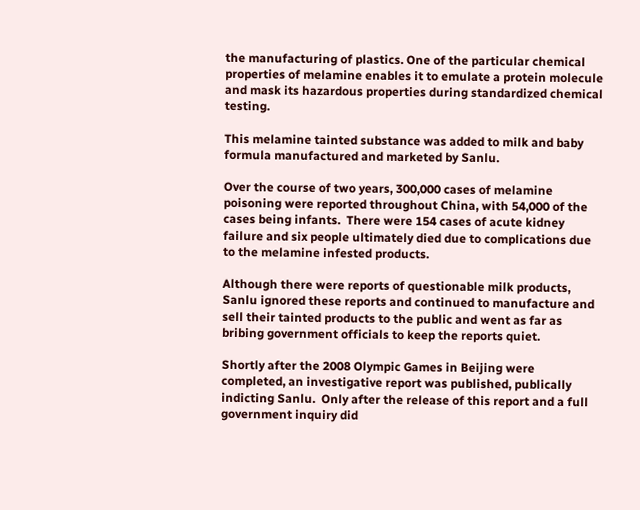the manufacturing of plastics. One of the particular chemical properties of melamine enables it to emulate a protein molecule and mask its hazardous properties during standardized chemical testing.

This melamine tainted substance was added to milk and baby formula manufactured and marketed by Sanlu.

Over the course of two years, 300,000 cases of melamine poisoning were reported throughout China, with 54,000 of the cases being infants.  There were 154 cases of acute kidney failure and six people ultimately died due to complications due to the melamine infested products.

Although there were reports of questionable milk products, Sanlu ignored these reports and continued to manufacture and sell their tainted products to the public and went as far as bribing government officials to keep the reports quiet.

Shortly after the 2008 Olympic Games in Beijing were completed, an investigative report was published, publically indicting Sanlu.  Only after the release of this report and a full government inquiry did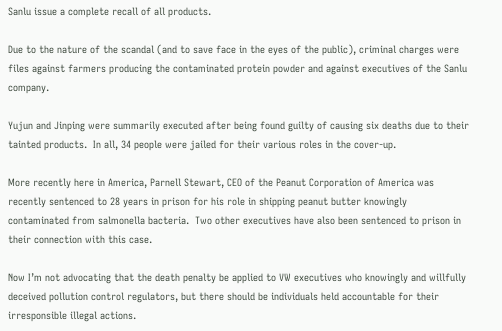Sanlu issue a complete recall of all products.

Due to the nature of the scandal (and to save face in the eyes of the public), criminal charges were files against farmers producing the contaminated protein powder and against executives of the Sanlu company.

Yujun and Jinping were summarily executed after being found guilty of causing six deaths due to their tainted products.  In all, 34 people were jailed for their various roles in the cover-up.

More recently here in America, Parnell Stewart, CEO of the Peanut Corporation of America was recently sentenced to 28 years in prison for his role in shipping peanut butter knowingly contaminated from salmonella bacteria.  Two other executives have also been sentenced to prison in their connection with this case.

Now I’m not advocating that the death penalty be applied to VW executives who knowingly and willfully deceived pollution control regulators, but there should be individuals held accountable for their irresponsible illegal actions.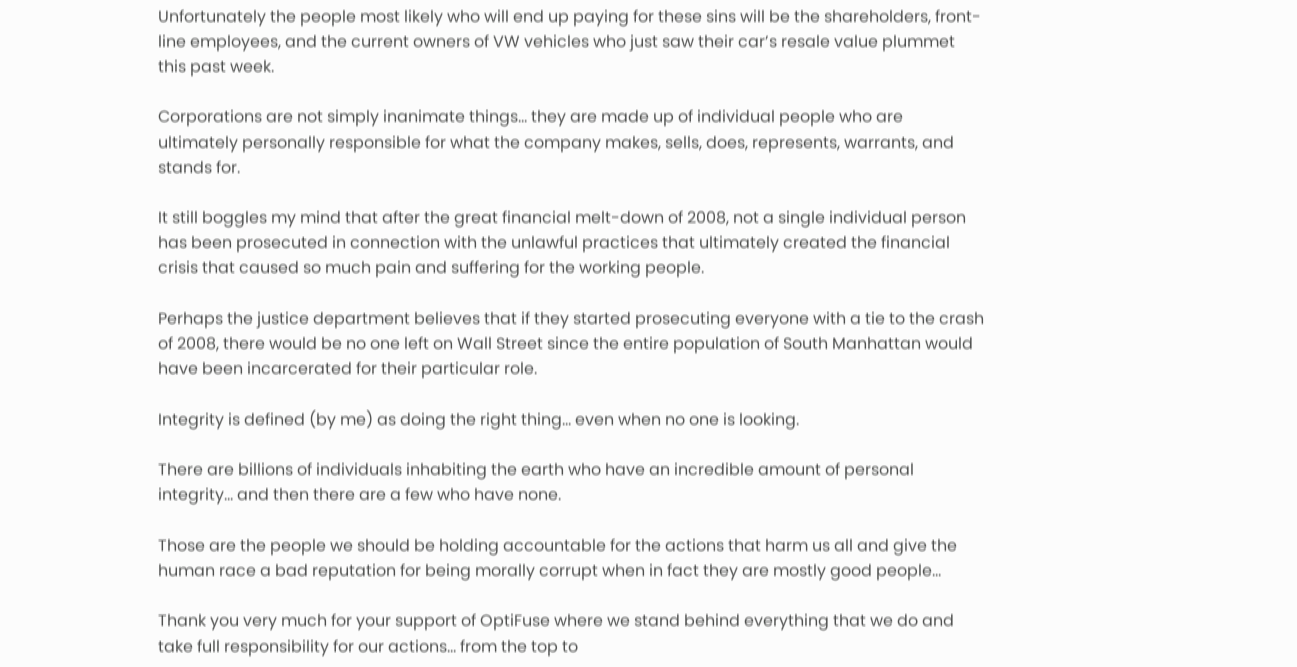Unfortunately the people most likely who will end up paying for these sins will be the shareholders, front-line employees, and the current owners of VW vehicles who just saw their car’s resale value plummet this past week.

Corporations are not simply inanimate things... they are made up of individual people who are ultimately personally responsible for what the company makes, sells, does, represents, warrants, and stands for.

It still boggles my mind that after the great financial melt-down of 2008, not a single individual person has been prosecuted in connection with the unlawful practices that ultimately created the financial crisis that caused so much pain and suffering for the working people.

Perhaps the justice department believes that if they started prosecuting everyone with a tie to the crash of 2008, there would be no one left on Wall Street since the entire population of South Manhattan would have been incarcerated for their particular role.

Integrity is defined (by me) as doing the right thing... even when no one is looking.

There are billions of individuals inhabiting the earth who have an incredible amount of personal integrity... and then there are a few who have none.

Those are the people we should be holding accountable for the actions that harm us all and give the human race a bad reputation for being morally corrupt when in fact they are mostly good people...

Thank you very much for your support of OptiFuse where we stand behind everything that we do and take full responsibility for our actions... from the top to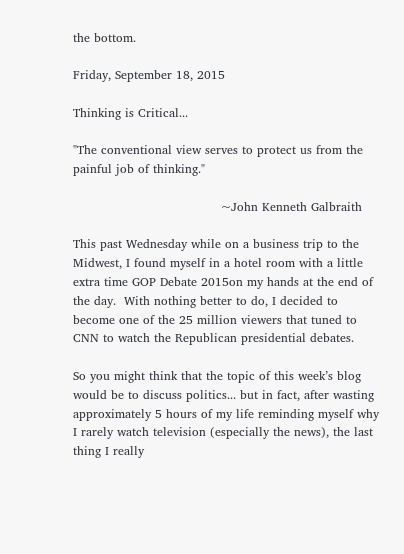the bottom.

Friday, September 18, 2015

Thinking is Critical...

"The conventional view serves to protect us from the painful job of thinking."

                                     ~John Kenneth Galbraith

This past Wednesday while on a business trip to the Midwest, I found myself in a hotel room with a little extra time GOP Debate 2015on my hands at the end of the day.  With nothing better to do, I decided to become one of the 25 million viewers that tuned to CNN to watch the Republican presidential debates.

So you might think that the topic of this week’s blog would be to discuss politics... but in fact, after wasting approximately 5 hours of my life reminding myself why I rarely watch television (especially the news), the last thing I really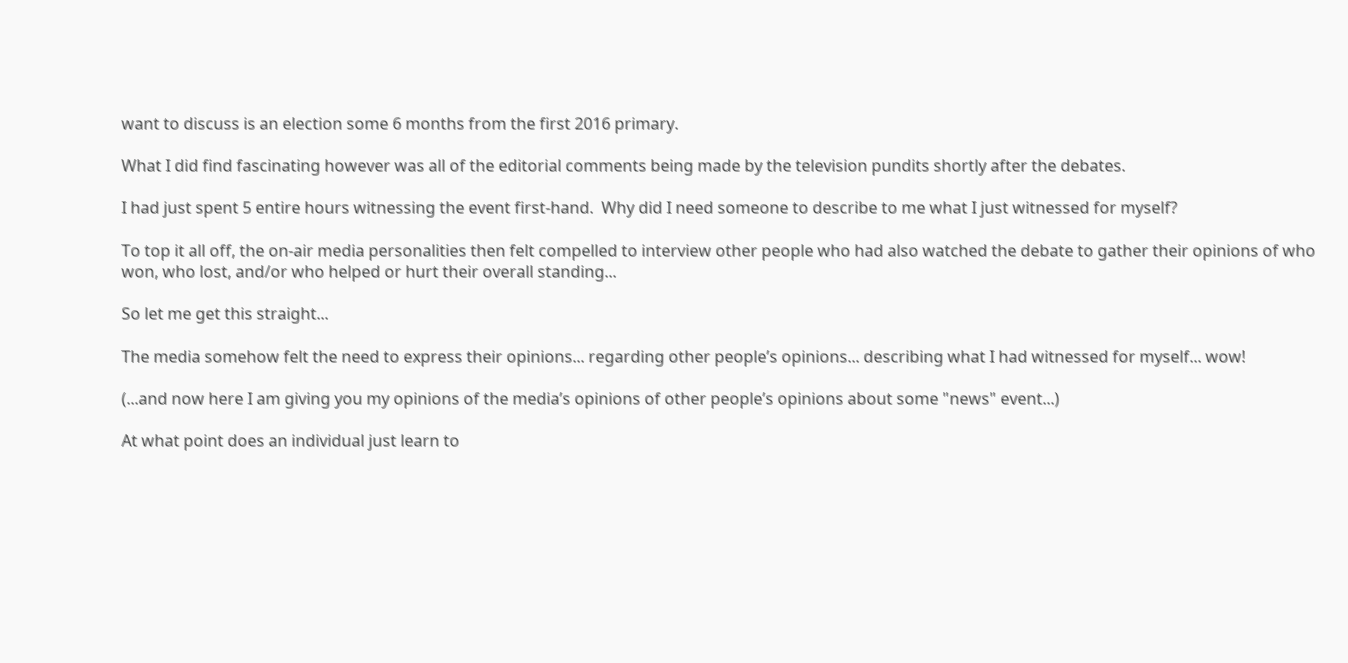want to discuss is an election some 6 months from the first 2016 primary.

What I did find fascinating however was all of the editorial comments being made by the television pundits shortly after the debates.

I had just spent 5 entire hours witnessing the event first-hand.  Why did I need someone to describe to me what I just witnessed for myself?

To top it all off, the on-air media personalities then felt compelled to interview other people who had also watched the debate to gather their opinions of who won, who lost, and/or who helped or hurt their overall standing...

So let me get this straight...

The media somehow felt the need to express their opinions... regarding other people’s opinions... describing what I had witnessed for myself... wow!

(...and now here I am giving you my opinions of the media’s opinions of other people’s opinions about some "news" event...)

At what point does an individual just learn to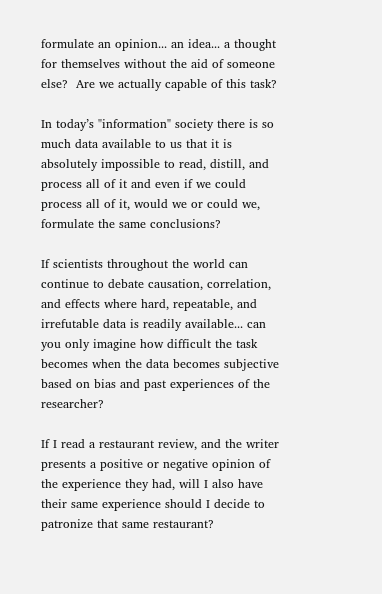formulate an opinion... an idea... a thought for themselves without the aid of someone else?  Are we actually capable of this task?

In today’s "information" society there is so much data available to us that it is absolutely impossible to read, distill, and process all of it and even if we could process all of it, would we or could we, formulate the same conclusions?

If scientists throughout the world can continue to debate causation, correlation, and effects where hard, repeatable, and irrefutable data is readily available... can you only imagine how difficult the task becomes when the data becomes subjective based on bias and past experiences of the researcher?

If I read a restaurant review, and the writer presents a positive or negative opinion of the experience they had, will I also have their same experience should I decide to patronize that same restaurant?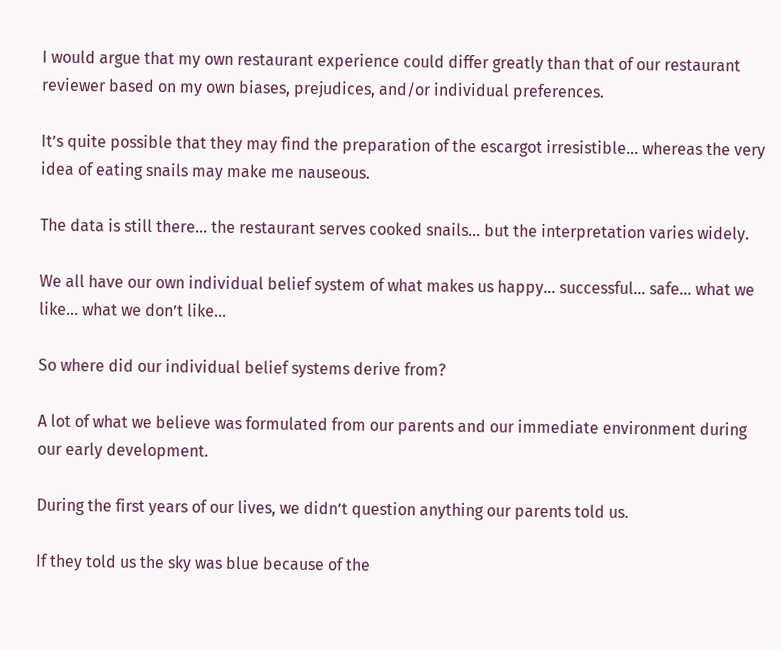I would argue that my own restaurant experience could differ greatly than that of our restaurant reviewer based on my own biases, prejudices, and/or individual preferences.

It’s quite possible that they may find the preparation of the escargot irresistible... whereas the very idea of eating snails may make me nauseous.

The data is still there... the restaurant serves cooked snails... but the interpretation varies widely.

We all have our own individual belief system of what makes us happy... successful... safe... what we like... what we don’t like...

So where did our individual belief systems derive from?

A lot of what we believe was formulated from our parents and our immediate environment during our early development.

During the first years of our lives, we didn’t question anything our parents told us.

If they told us the sky was blue because of the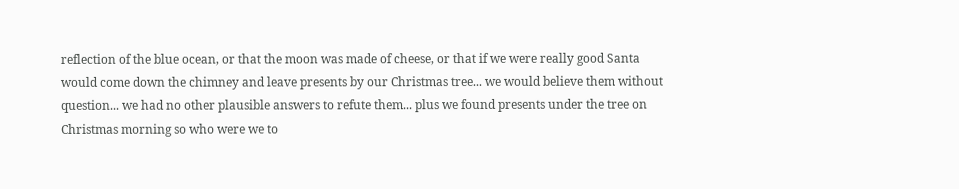reflection of the blue ocean, or that the moon was made of cheese, or that if we were really good Santa would come down the chimney and leave presents by our Christmas tree... we would believe them without question... we had no other plausible answers to refute them... plus we found presents under the tree on Christmas morning so who were we to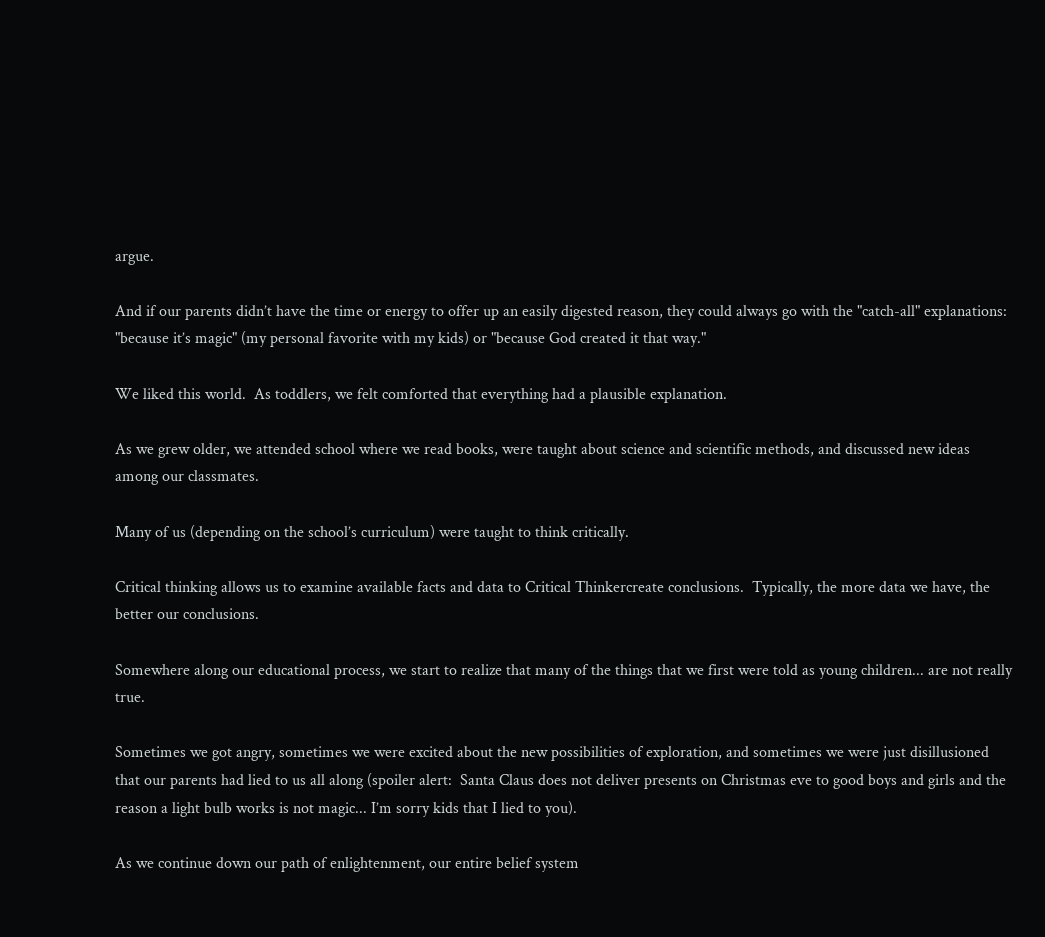argue.

And if our parents didn’t have the time or energy to offer up an easily digested reason, they could always go with the "catch-all" explanations:  "because it’s magic" (my personal favorite with my kids) or "because God created it that way."

We liked this world.  As toddlers, we felt comforted that everything had a plausible explanation.

As we grew older, we attended school where we read books, were taught about science and scientific methods, and discussed new ideas among our classmates.

Many of us (depending on the school’s curriculum) were taught to think critically.

Critical thinking allows us to examine available facts and data to Critical Thinkercreate conclusions.  Typically, the more data we have, the better our conclusions.

Somewhere along our educational process, we start to realize that many of the things that we first were told as young children... are not really true.

Sometimes we got angry, sometimes we were excited about the new possibilities of exploration, and sometimes we were just disillusioned that our parents had lied to us all along (spoiler alert:  Santa Claus does not deliver presents on Christmas eve to good boys and girls and the reason a light bulb works is not magic... I’m sorry kids that I lied to you).

As we continue down our path of enlightenment, our entire belief system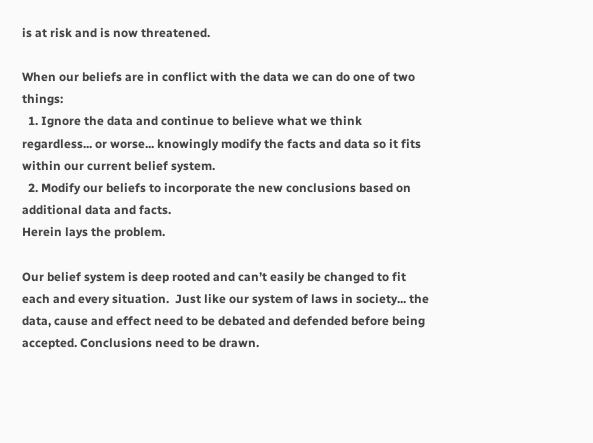is at risk and is now threatened.

When our beliefs are in conflict with the data we can do one of two things:
  1. Ignore the data and continue to believe what we think regardless... or worse... knowingly modify the facts and data so it fits within our current belief system.
  2. Modify our beliefs to incorporate the new conclusions based on additional data and facts.
Herein lays the problem.

Our belief system is deep rooted and can’t easily be changed to fit each and every situation.  Just like our system of laws in society... the data, cause and effect need to be debated and defended before being accepted. Conclusions need to be drawn.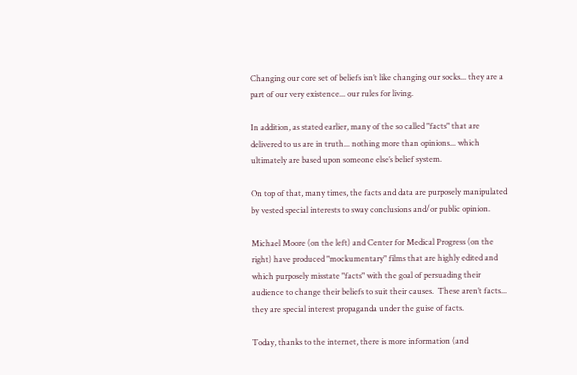Changing our core set of beliefs isn’t like changing our socks... they are a part of our very existence... our rules for living.

In addition, as stated earlier, many of the so called "facts" that are delivered to us are in truth... nothing more than opinions... which ultimately are based upon someone else’s belief system.

On top of that, many times, the facts and data are purposely manipulated by vested special interests to sway conclusions and/or public opinion.

Michael Moore (on the left) and Center for Medical Progress (on the right) have produced "mockumentary" films that are highly edited and which purposely misstate "facts" with the goal of persuading their audience to change their beliefs to suit their causes.  These aren’t facts... they are special interest propaganda under the guise of facts.

Today, thanks to the internet, there is more information (and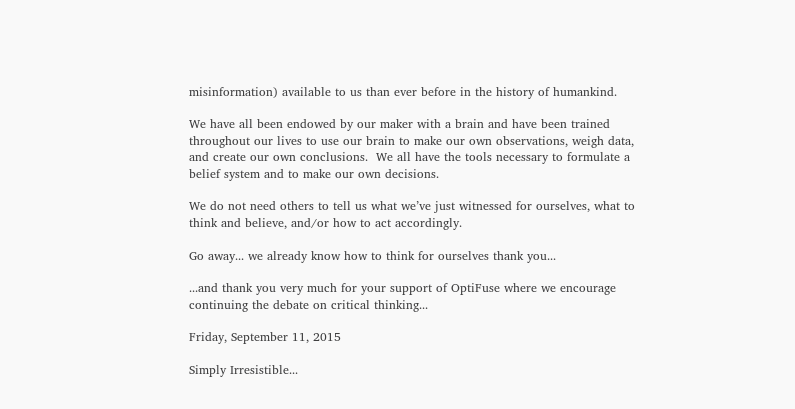misinformation) available to us than ever before in the history of humankind.

We have all been endowed by our maker with a brain and have been trained throughout our lives to use our brain to make our own observations, weigh data, and create our own conclusions.  We all have the tools necessary to formulate a belief system and to make our own decisions.

We do not need others to tell us what we’ve just witnessed for ourselves, what to think and believe, and/or how to act accordingly.

Go away... we already know how to think for ourselves thank you...

...and thank you very much for your support of OptiFuse where we encourage continuing the debate on critical thinking...

Friday, September 11, 2015

Simply Irresistible...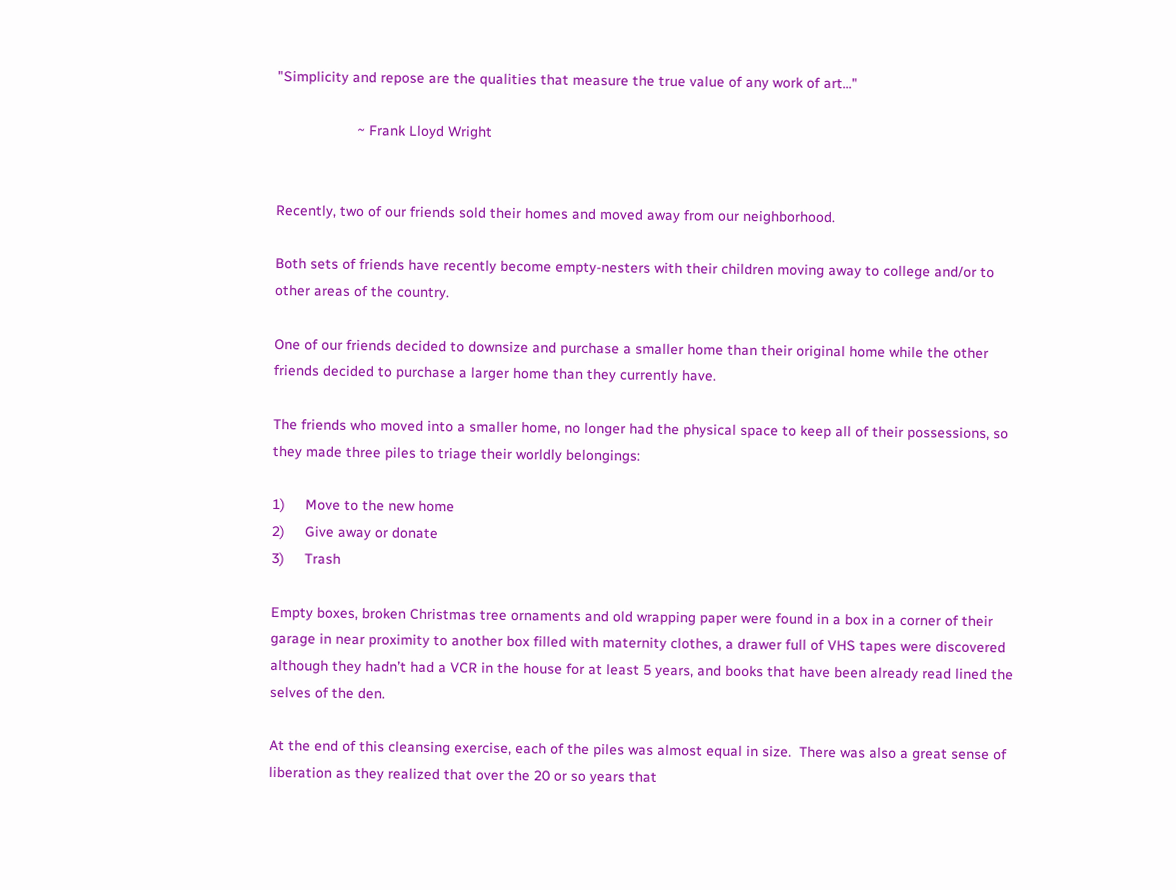"Simplicity and repose are the qualities that measure the true value of any work of art..."

                    ~ Frank Lloyd Wright


Recently, two of our friends sold their homes and moved away from our neighborhood.

Both sets of friends have recently become empty-nesters with their children moving away to college and/or to other areas of the country.

One of our friends decided to downsize and purchase a smaller home than their original home while the other friends decided to purchase a larger home than they currently have.

The friends who moved into a smaller home, no longer had the physical space to keep all of their possessions, so they made three piles to triage their worldly belongings:

1)     Move to the new home
2)     Give away or donate
3)     Trash

Empty boxes, broken Christmas tree ornaments and old wrapping paper were found in a box in a corner of their garage in near proximity to another box filled with maternity clothes, a drawer full of VHS tapes were discovered although they hadn’t had a VCR in the house for at least 5 years, and books that have been already read lined the selves of the den.

At the end of this cleansing exercise, each of the piles was almost equal in size.  There was also a great sense of liberation as they realized that over the 20 or so years that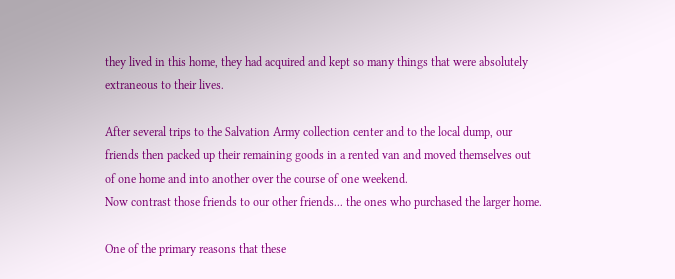they lived in this home, they had acquired and kept so many things that were absolutely extraneous to their lives.

After several trips to the Salvation Army collection center and to the local dump, our friends then packed up their remaining goods in a rented van and moved themselves out of one home and into another over the course of one weekend.
Now contrast those friends to our other friends... the ones who purchased the larger home.

One of the primary reasons that these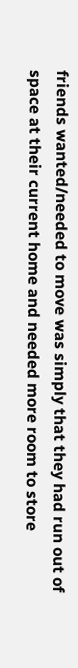friends wanted/needed to move was simply that they had run out of space at their current home and needed more room to store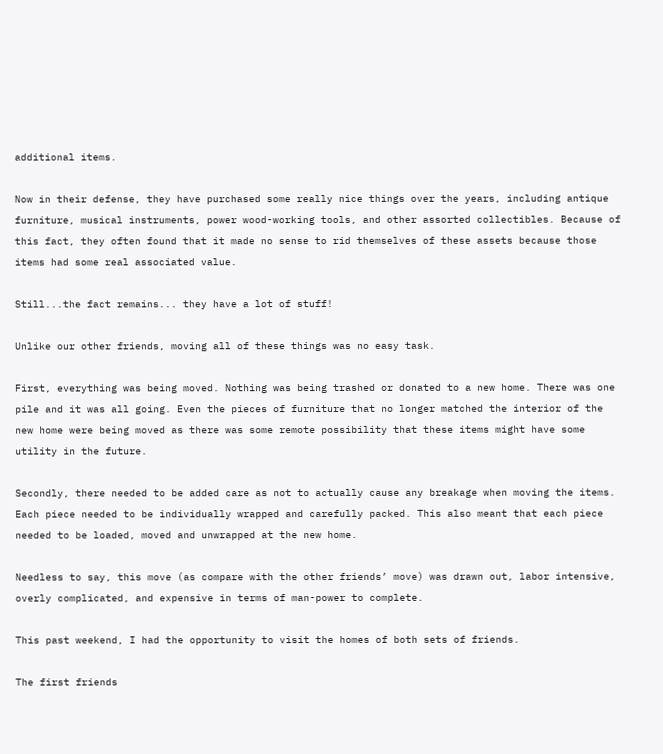additional items.

Now in their defense, they have purchased some really nice things over the years, including antique furniture, musical instruments, power wood-working tools, and other assorted collectibles. Because of this fact, they often found that it made no sense to rid themselves of these assets because those items had some real associated value.

Still...the fact remains... they have a lot of stuff!

Unlike our other friends, moving all of these things was no easy task.

First, everything was being moved. Nothing was being trashed or donated to a new home. There was one pile and it was all going. Even the pieces of furniture that no longer matched the interior of the new home were being moved as there was some remote possibility that these items might have some utility in the future.

Secondly, there needed to be added care as not to actually cause any breakage when moving the items. Each piece needed to be individually wrapped and carefully packed. This also meant that each piece needed to be loaded, moved and unwrapped at the new home.

Needless to say, this move (as compare with the other friends’ move) was drawn out, labor intensive, overly complicated, and expensive in terms of man-power to complete.

This past weekend, I had the opportunity to visit the homes of both sets of friends.

The first friends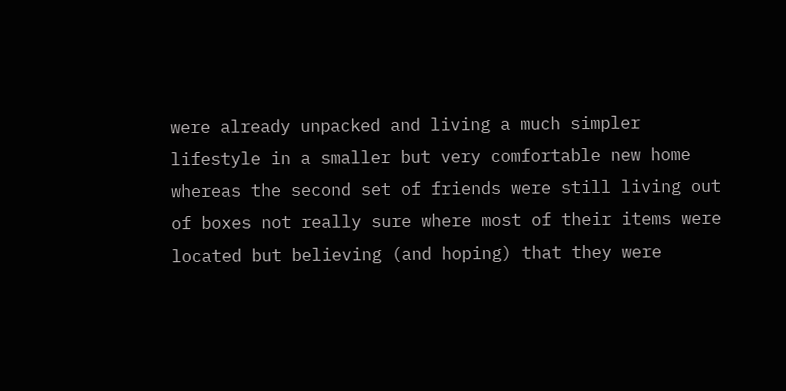were already unpacked and living a much simpler lifestyle in a smaller but very comfortable new home whereas the second set of friends were still living out of boxes not really sure where most of their items were located but believing (and hoping) that they were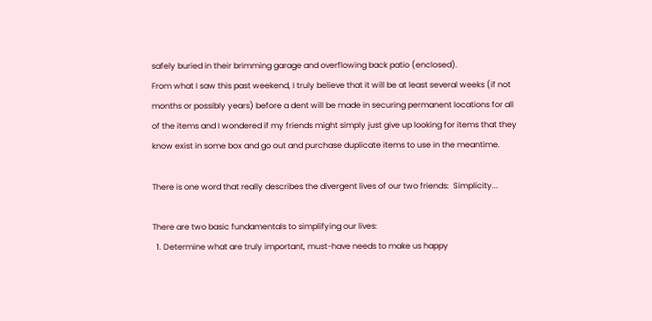safely buried in their brimming garage and overflowing back patio (enclosed).
From what I saw this past weekend, I truly believe that it will be at least several weeks (if not months or possibly years) before a dent will be made in securing permanent locations for all of the items and I wondered if my friends might simply just give up looking for items that they know exist in some box and go out and purchase duplicate items to use in the meantime.

There is one word that really describes the divergent lives of our two friends:  Simplicity...

There are two basic fundamentals to simplifying our lives:
  1. Determine what are truly important, must-have needs to make us happy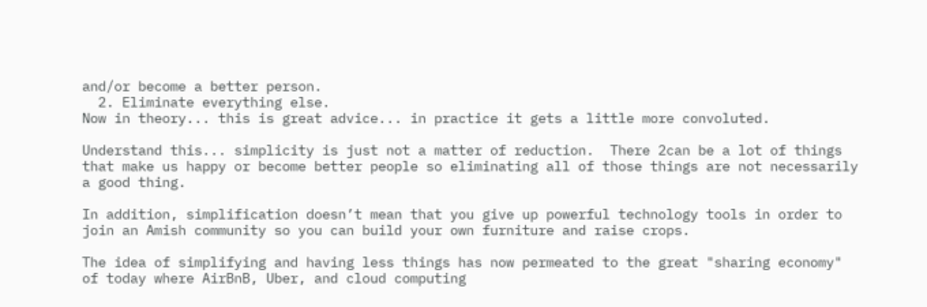and/or become a better person.
  2. Eliminate everything else.
Now in theory... this is great advice... in practice it gets a little more convoluted.

Understand this... simplicity is just not a matter of reduction.  There 2can be a lot of things that make us happy or become better people so eliminating all of those things are not necessarily a good thing.

In addition, simplification doesn’t mean that you give up powerful technology tools in order to join an Amish community so you can build your own furniture and raise crops.

The idea of simplifying and having less things has now permeated to the great "sharing economy" of today where AirBnB, Uber, and cloud computing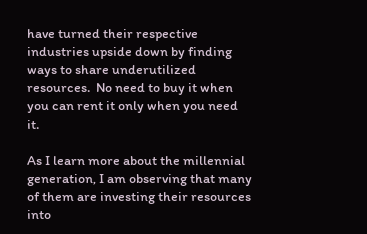have turned their respective industries upside down by finding ways to share underutilized resources.  No need to buy it when you can rent it only when you need it.

As I learn more about the millennial generation, I am observing that many of them are investing their resources into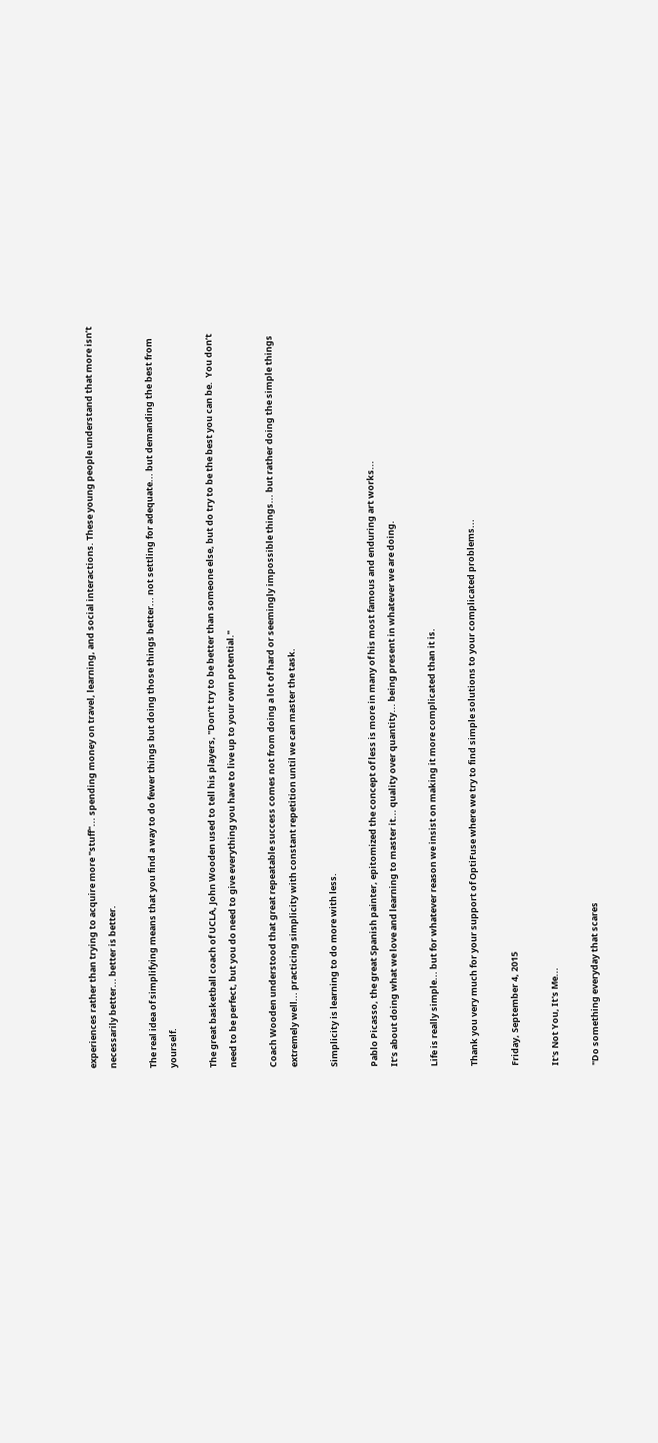experiences rather than trying to acquire more "stuff"... spending money on travel, learning, and social interactions. These young people understand that more isn’t necessarily better... better is better.

The real idea of simplifying means that you find a way to do fewer things but doing those things better... not settling for adequate... but demanding the best from yourself.

The great basketball coach of UCLA, John Wooden used to tell his players, "Don’t try to be better than someone else, but do try to be the best you can be.  You don’t need to be perfect, but you do need to give everything you have to live up to your own potential."

Coach Wooden understood that great repeatable success comes not from doing a lot of hard or seemingly impossible things... but rather doing the simple things extremely well... practicing simplicity with constant repetition until we can master the task.

Simplicity is learning to do more with less.

Pablo Picasso, the great Spanish painter, epitomized the concept of less is more in many of his most famous and enduring art works...
It’s about doing what we love and learning to master it... quality over quantity... being present in whatever we are doing.

Life is really simple... but for whatever reason we insist on making it more complicated than it is.

Thank you very much for your support of OptiFuse where we try to find simple solutions to your complicated problems...

Friday, September 4, 2015

It's Not You, It's Me...

"Do something everyday that scares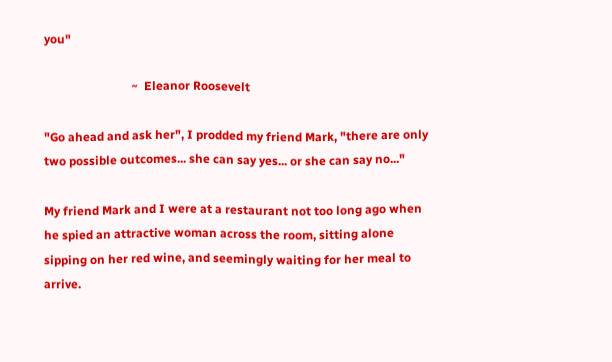you"

                             ~  Eleanor Roosevelt

"Go ahead and ask her", I prodded my friend Mark, "there are only two possible outcomes... she can say yes... or she can say no..."

My friend Mark and I were at a restaurant not too long ago when he spied an attractive woman across the room, sitting alone sipping on her red wine, and seemingly waiting for her meal to arrive.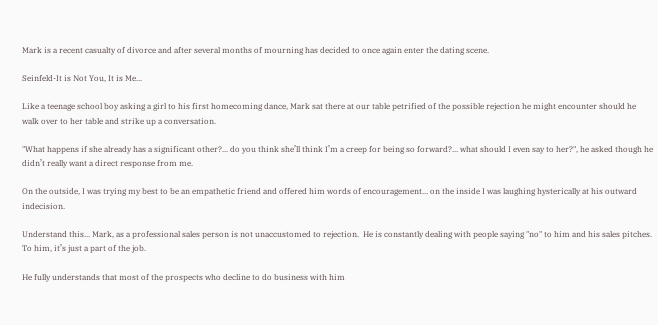Mark is a recent casualty of divorce and after several months of mourning has decided to once again enter the dating scene.

Seinfeld-It is Not You, It is Me...

Like a teenage school boy asking a girl to his first homecoming dance, Mark sat there at our table petrified of the possible rejection he might encounter should he walk over to her table and strike up a conversation.

"What happens if she already has a significant other?... do you think she’ll think I’m a creep for being so forward?... what should I even say to her?", he asked though he didn’t really want a direct response from me.

On the outside, I was trying my best to be an empathetic friend and offered him words of encouragement... on the inside I was laughing hysterically at his outward indecision.

Understand this... Mark, as a professional sales person is not unaccustomed to rejection.  He is constantly dealing with people saying "no" to him and his sales pitches.  To him, it’s just a part of the job.

He fully understands that most of the prospects who decline to do business with him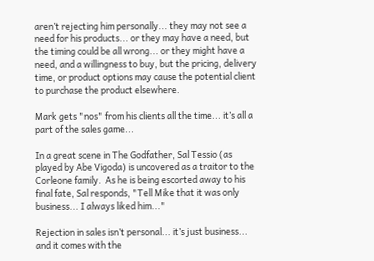aren’t rejecting him personally... they may not see a need for his products... or they may have a need, but the timing could be all wrong... or they might have a need, and a willingness to buy, but the pricing, delivery time, or product options may cause the potential client to purchase the product elsewhere.

Mark gets "nos" from his clients all the time... it’s all a part of the sales game...

In a great scene in The Godfather, Sal Tessio (as played by Abe Vigoda) is uncovered as a traitor to the Corleone family.  As he is being escorted away to his final fate, Sal responds, "Tell Mike that it was only business... I always liked him..."

Rejection in sales isn’t personal... it’s just business... and it comes with the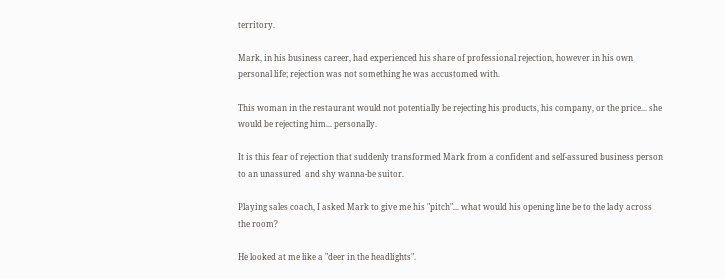territory.

Mark, in his business career, had experienced his share of professional rejection, however in his own personal life; rejection was not something he was accustomed with.

This woman in the restaurant would not potentially be rejecting his products, his company, or the price... she would be rejecting him... personally.

It is this fear of rejection that suddenly transformed Mark from a confident and self-assured business person to an unassured  and shy wanna-be suitor.

Playing sales coach, I asked Mark to give me his "pitch"... what would his opening line be to the lady across the room?

He looked at me like a "deer in the headlights".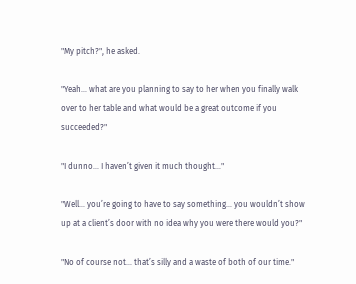"My pitch?", he asked.

"Yeah... what are you planning to say to her when you finally walk over to her table and what would be a great outcome if you succeeded?"

"I dunno... I haven’t given it much thought..."

"Well... you’re going to have to say something... you wouldn’t show up at a client’s door with no idea why you were there would you?"

"No of course not... that’s silly and a waste of both of our time."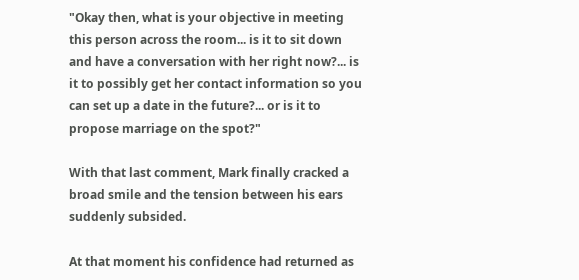"Okay then, what is your objective in meeting this person across the room... is it to sit down and have a conversation with her right now?... is it to possibly get her contact information so you can set up a date in the future?... or is it to propose marriage on the spot?"

With that last comment, Mark finally cracked a broad smile and the tension between his ears suddenly subsided.

At that moment his confidence had returned as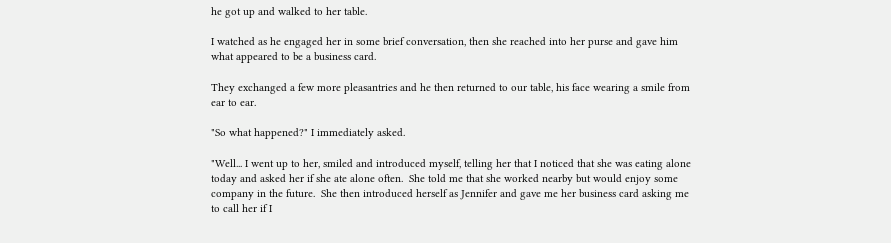he got up and walked to her table.

I watched as he engaged her in some brief conversation, then she reached into her purse and gave him what appeared to be a business card.

They exchanged a few more pleasantries and he then returned to our table, his face wearing a smile from ear to ear.

"So what happened?" I immediately asked.

"Well... I went up to her, smiled and introduced myself, telling her that I noticed that she was eating alone today and asked her if she ate alone often.  She told me that she worked nearby but would enjoy some company in the future.  She then introduced herself as Jennifer and gave me her business card asking me to call her if I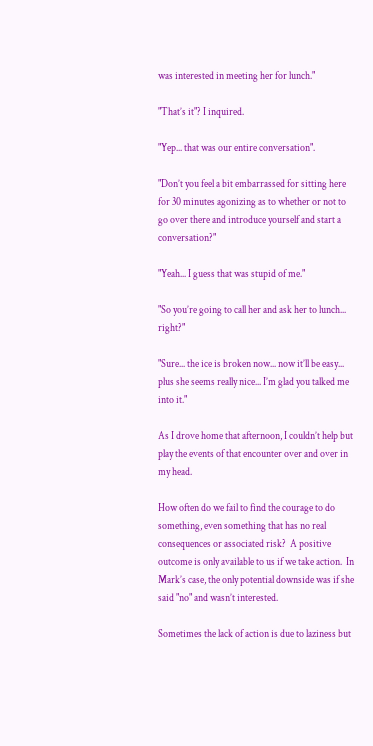was interested in meeting her for lunch."

"That’s it"? I inquired.

"Yep... that was our entire conversation".

"Don’t you feel a bit embarrassed for sitting here for 30 minutes agonizing as to whether or not to go over there and introduce yourself and start a conversation?"

"Yeah... I guess that was stupid of me."

"So you’re going to call her and ask her to lunch... right?"

"Sure... the ice is broken now... now it’ll be easy... plus she seems really nice... I’m glad you talked me into it."

As I drove home that afternoon, I couldn’t help but play the events of that encounter over and over in my head.

How often do we fail to find the courage to do something, even something that has no real consequences or associated risk?  A positive outcome is only available to us if we take action.  In Mark’s case, the only potential downside was if she said "no" and wasn’t interested.

Sometimes the lack of action is due to laziness but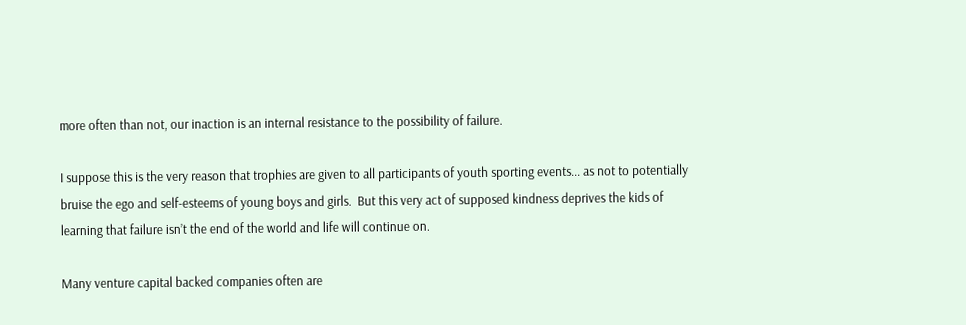more often than not, our inaction is an internal resistance to the possibility of failure.

I suppose this is the very reason that trophies are given to all participants of youth sporting events... as not to potentially bruise the ego and self-esteems of young boys and girls.  But this very act of supposed kindness deprives the kids of learning that failure isn’t the end of the world and life will continue on.

Many venture capital backed companies often are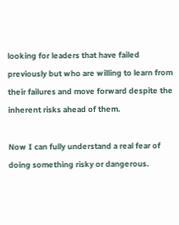looking for leaders that have failed previously but who are willing to learn from their failures and move forward despite the inherent risks ahead of them.

Now I can fully understand a real fear of doing something risky or dangerous.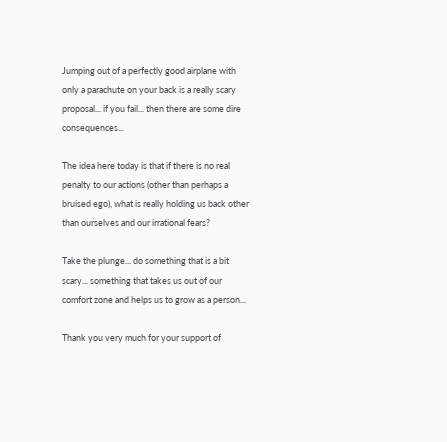Jumping out of a perfectly good airplane with only a parachute on your back is a really scary proposal... if you fail... then there are some dire consequences...

The idea here today is that if there is no real penalty to our actions (other than perhaps a bruised ego), what is really holding us back other than ourselves and our irrational fears?

Take the plunge... do something that is a bit scary... something that takes us out of our comfort zone and helps us to grow as a person...

Thank you very much for your support of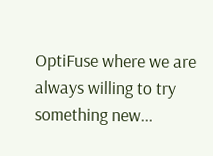OptiFuse where we are always willing to try something new...